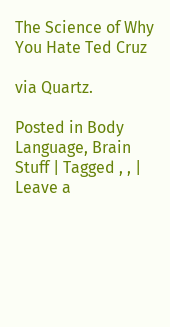The Science of Why You Hate Ted Cruz

via Quartz.

Posted in Body Language, Brain Stuff | Tagged , , | Leave a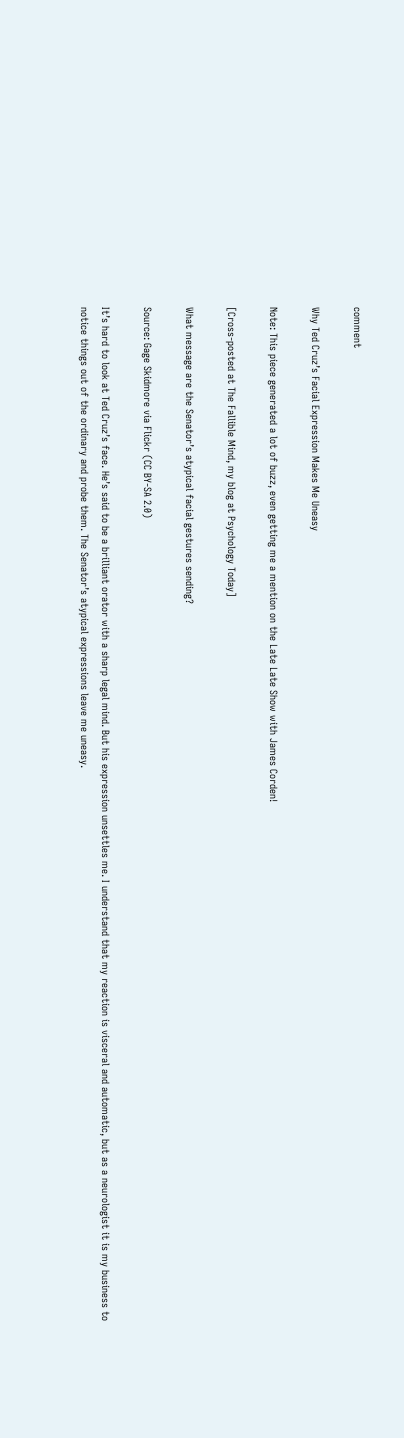comment

Why Ted Cruz’s Facial Expression Makes Me Uneasy

Note: This piece generated a lot of buzz, even getting me a mention on the Late Late Show with James Corden!

[Cross-posted at The Fallible Mind, my blog at Psychology Today]

What message are the Senator’s atypical facial gestures sending?

Source: Gage Skidmore via Flickr (CC BY-SA 2.0)

It’s hard to look at Ted Cruz’s face. He’s said to be a brilliant orator with a sharp legal mind. But his expression unsettles me. I understand that my reaction is visceral and automatic, but as a neurologist it is my business to notice things out of the ordinary and probe them. The Senator’s atypical expressions leave me uneasy.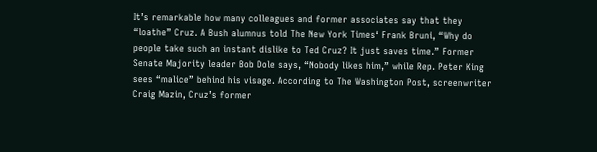It’s remarkable how many colleagues and former associates say that they “loathe” Cruz. A Bush alumnus told The New York Times‘ Frank Bruni, “Why do people take such an instant dislike to Ted Cruz? It just saves time.” Former Senate Majority leader Bob Dole says, “Nobody likes him,” while Rep. Peter King sees “malice” behind his visage. According to The Washington Post, screenwriter Craig Mazin, Cruz’s former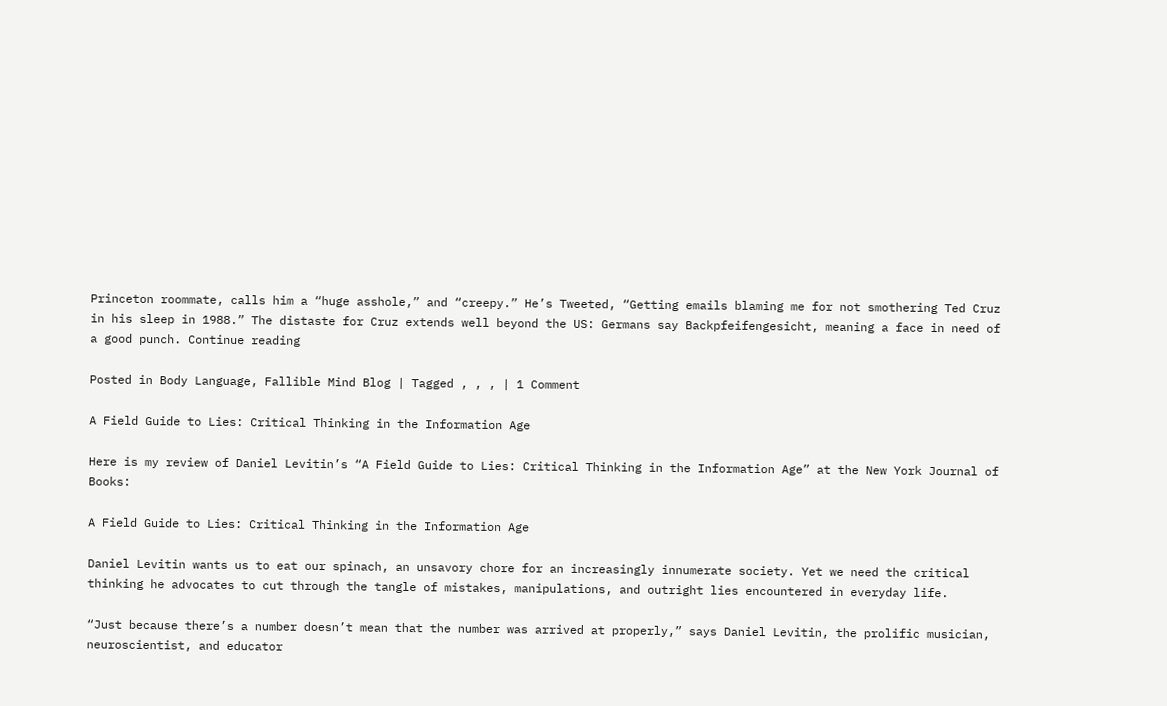Princeton roommate, calls him a “huge asshole,” and “creepy.” He’s Tweeted, “Getting emails blaming me for not smothering Ted Cruz in his sleep in 1988.” The distaste for Cruz extends well beyond the US: Germans say Backpfeifengesicht, meaning a face in need of a good punch. Continue reading

Posted in Body Language, Fallible Mind Blog | Tagged , , , | 1 Comment

A Field Guide to Lies: Critical Thinking in the Information Age

Here is my review of Daniel Levitin’s “A Field Guide to Lies: Critical Thinking in the Information Age” at the New York Journal of Books:

A Field Guide to Lies: Critical Thinking in the Information Age

Daniel Levitin wants us to eat our spinach, an unsavory chore for an increasingly innumerate society. Yet we need the critical thinking he advocates to cut through the tangle of mistakes, manipulations, and outright lies encountered in everyday life.

“Just because there’s a number doesn’t mean that the number was arrived at properly,” says Daniel Levitin, the prolific musician, neuroscientist, and educator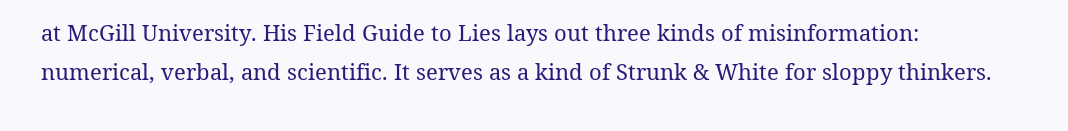at McGill University. His Field Guide to Lies lays out three kinds of misinformation: numerical, verbal, and scientific. It serves as a kind of Strunk & White for sloppy thinkers.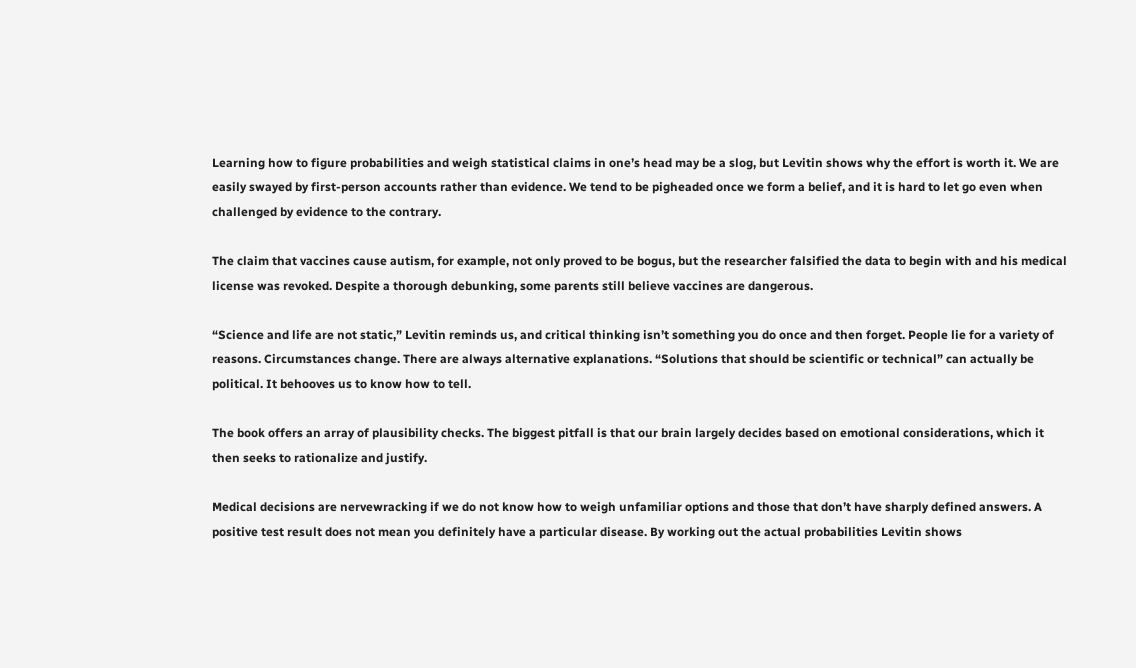Learning how to figure probabilities and weigh statistical claims in one’s head may be a slog, but Levitin shows why the effort is worth it. We are easily swayed by first-person accounts rather than evidence. We tend to be pigheaded once we form a belief, and it is hard to let go even when challenged by evidence to the contrary.

The claim that vaccines cause autism, for example, not only proved to be bogus, but the researcher falsified the data to begin with and his medical license was revoked. Despite a thorough debunking, some parents still believe vaccines are dangerous.

“Science and life are not static,” Levitin reminds us, and critical thinking isn’t something you do once and then forget. People lie for a variety of reasons. Circumstances change. There are always alternative explanations. “Solutions that should be scientific or technical” can actually be political. It behooves us to know how to tell.

The book offers an array of plausibility checks. The biggest pitfall is that our brain largely decides based on emotional considerations, which it then seeks to rationalize and justify.

Medical decisions are nervewracking if we do not know how to weigh unfamiliar options and those that don’t have sharply defined answers. A positive test result does not mean you definitely have a particular disease. By working out the actual probabilities Levitin shows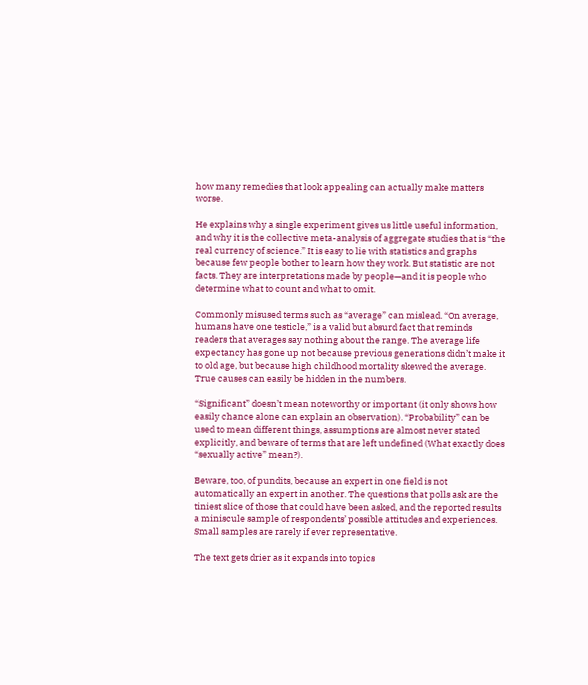how many remedies that look appealing can actually make matters worse.

He explains why a single experiment gives us little useful information, and why it is the collective meta-analysis of aggregate studies that is “the real currency of science.” It is easy to lie with statistics and graphs because few people bother to learn how they work. But statistic are not facts. They are interpretations made by people—and it is people who determine what to count and what to omit.

Commonly misused terms such as “average” can mislead. “On average, humans have one testicle,” is a valid but absurd fact that reminds readers that averages say nothing about the range. The average life expectancy has gone up not because previous generations didn’t make it to old age, but because high childhood mortality skewed the average. True causes can easily be hidden in the numbers.

“Significant” doesn’t mean noteworthy or important (it only shows how easily chance alone can explain an observation). “Probability” can be used to mean different things, assumptions are almost never stated explicitly, and beware of terms that are left undefined (What exactly does “sexually active” mean?).

Beware, too, of pundits, because an expert in one field is not automatically an expert in another. The questions that polls ask are the tiniest slice of those that could have been asked, and the reported results a miniscule sample of respondents’ possible attitudes and experiences. Small samples are rarely if ever representative.

The text gets drier as it expands into topics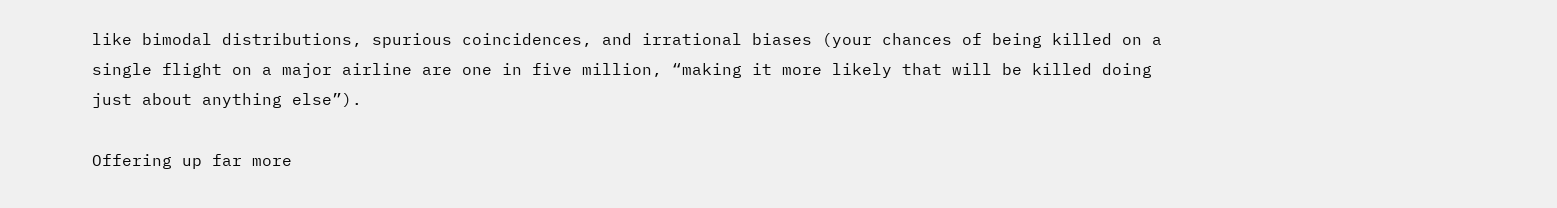like bimodal distributions, spurious coincidences, and irrational biases (your chances of being killed on a single flight on a major airline are one in five million, “making it more likely that will be killed doing just about anything else”).

Offering up far more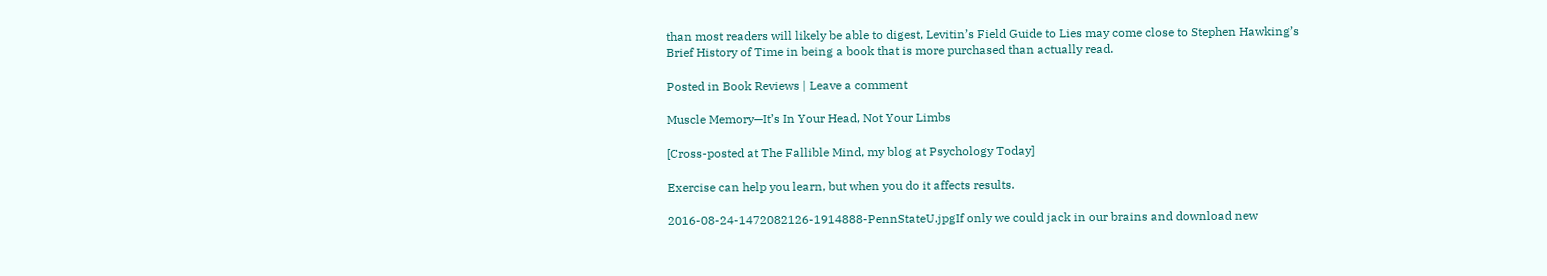than most readers will likely be able to digest, Levitin’s Field Guide to Lies may come close to Stephen Hawking’s Brief History of Time in being a book that is more purchased than actually read.

Posted in Book Reviews | Leave a comment

Muscle Memory—It’s In Your Head, Not Your Limbs

[Cross-posted at The Fallible Mind, my blog at Psychology Today]

Exercise can help you learn, but when you do it affects results.

2016-08-24-1472082126-1914888-PennStateU.jpgIf only we could jack in our brains and download new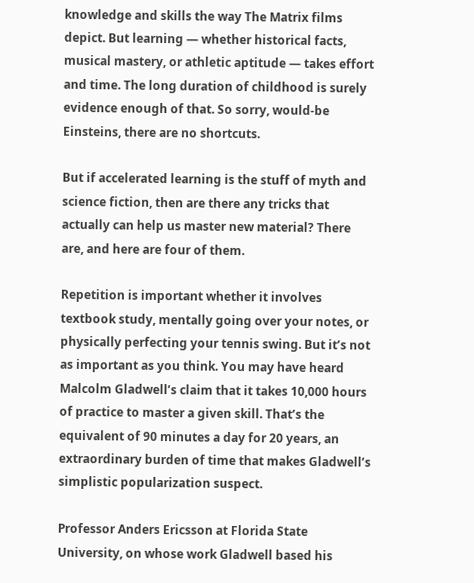knowledge and skills the way The Matrix films depict. But learning — whether historical facts, musical mastery, or athletic aptitude — takes effort and time. The long duration of childhood is surely evidence enough of that. So sorry, would-be Einsteins, there are no shortcuts.

But if accelerated learning is the stuff of myth and science fiction, then are there any tricks that actually can help us master new material? There are, and here are four of them.

Repetition is important whether it involves textbook study, mentally going over your notes, or physically perfecting your tennis swing. But it’s not as important as you think. You may have heard Malcolm Gladwell’s claim that it takes 10,000 hours of practice to master a given skill. That’s the equivalent of 90 minutes a day for 20 years, an extraordinary burden of time that makes Gladwell’s simplistic popularization suspect.

Professor Anders Ericsson at Florida State University, on whose work Gladwell based his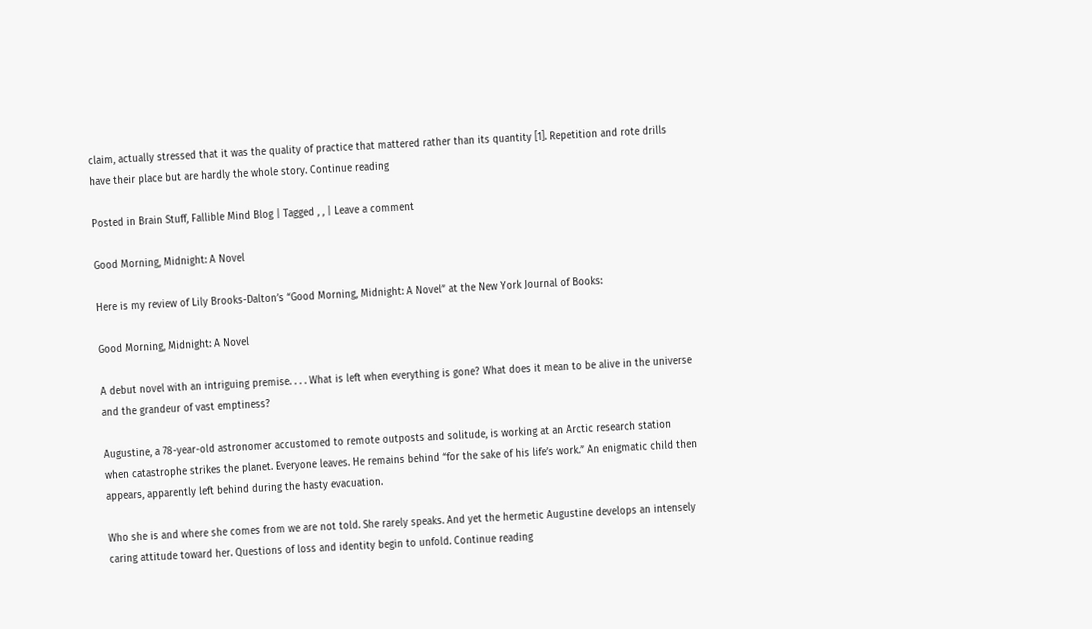claim, actually stressed that it was the quality of practice that mattered rather than its quantity [1]. Repetition and rote drills have their place but are hardly the whole story. Continue reading

Posted in Brain Stuff, Fallible Mind Blog | Tagged , , | Leave a comment

Good Morning, Midnight: A Novel

Here is my review of Lily Brooks-Dalton’s “Good Morning, Midnight: A Novel” at the New York Journal of Books:

Good Morning, Midnight: A Novel

A debut novel with an intriguing premise. . . . What is left when everything is gone? What does it mean to be alive in the universe and the grandeur of vast emptiness?

Augustine, a 78-year-old astronomer accustomed to remote outposts and solitude, is working at an Arctic research station when catastrophe strikes the planet. Everyone leaves. He remains behind “for the sake of his life’s work.” An enigmatic child then appears, apparently left behind during the hasty evacuation.

Who she is and where she comes from we are not told. She rarely speaks. And yet the hermetic Augustine develops an intensely caring attitude toward her. Questions of loss and identity begin to unfold. Continue reading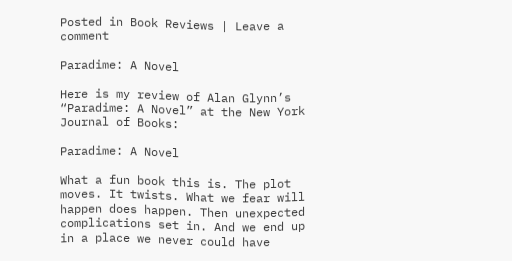Posted in Book Reviews | Leave a comment

Paradime: A Novel

Here is my review of Alan Glynn’s “Paradime: A Novel” at the New York Journal of Books:

Paradime: A Novel

What a fun book this is. The plot moves. It twists. What we fear will happen does happen. Then unexpected complications set in. And we end up in a place we never could have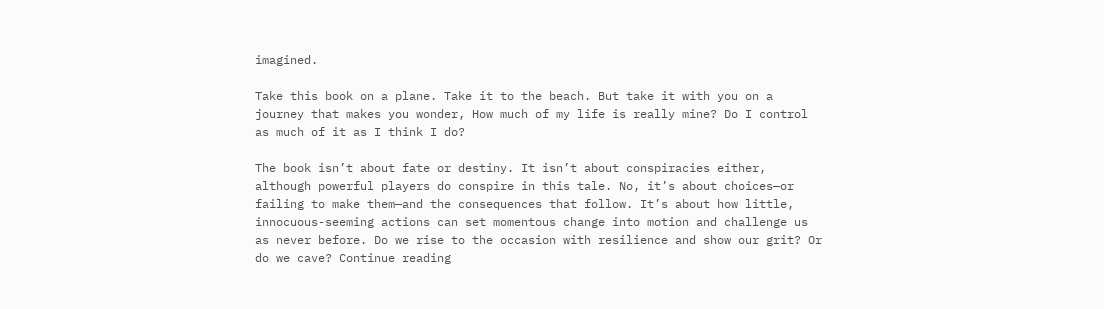imagined.

Take this book on a plane. Take it to the beach. But take it with you on a journey that makes you wonder, How much of my life is really mine? Do I control as much of it as I think I do?

The book isn’t about fate or destiny. It isn’t about conspiracies either, although powerful players do conspire in this tale. No, it’s about choices—or failing to make them—and the consequences that follow. It’s about how little, innocuous-seeming actions can set momentous change into motion and challenge us as never before. Do we rise to the occasion with resilience and show our grit? Or do we cave? Continue reading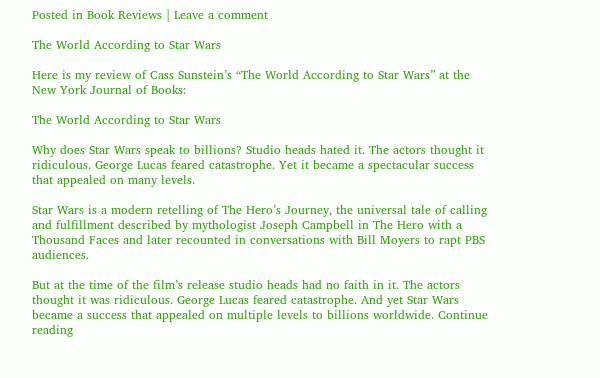Posted in Book Reviews | Leave a comment

The World According to Star Wars

Here is my review of Cass Sunstein’s “The World According to Star Wars” at the New York Journal of Books:

The World According to Star Wars

Why does Star Wars speak to billions? Studio heads hated it. The actors thought it ridiculous. George Lucas feared catastrophe. Yet it became a spectacular success that appealed on many levels.

Star Wars is a modern retelling of The Hero’s Journey, the universal tale of calling and fulfillment described by mythologist Joseph Campbell in The Hero with a Thousand Faces and later recounted in conversations with Bill Moyers to rapt PBS audiences.

But at the time of the film’s release studio heads had no faith in it. The actors thought it was ridiculous. George Lucas feared catastrophe. And yet Star Wars became a success that appealed on multiple levels to billions worldwide. Continue reading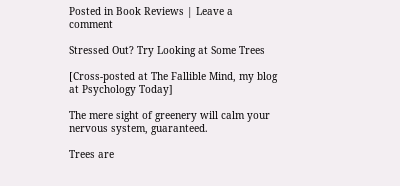Posted in Book Reviews | Leave a comment

Stressed Out? Try Looking at Some Trees

[Cross-posted at The Fallible Mind, my blog at Psychology Today]

The mere sight of greenery will calm your nervous system, guaranteed.

Trees are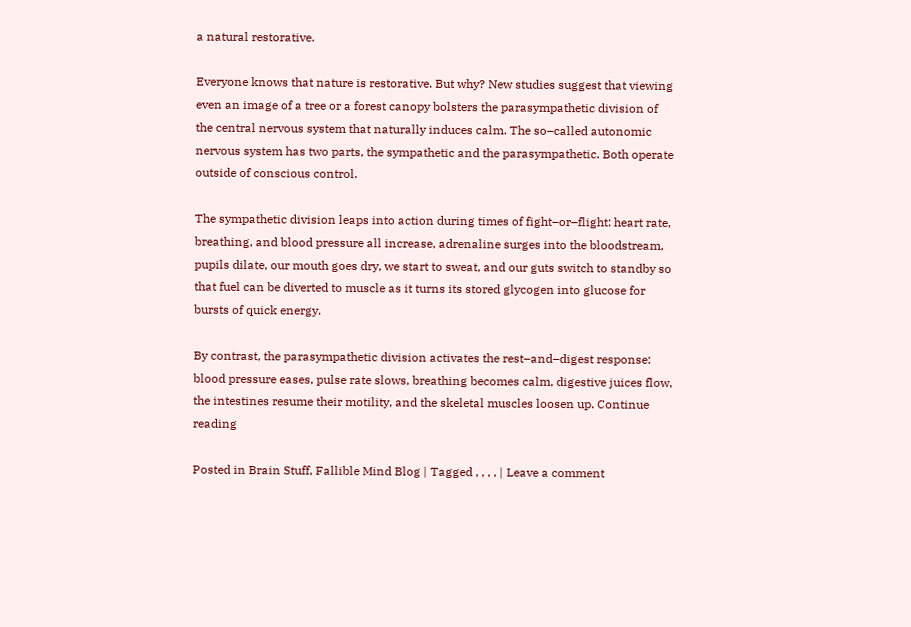a natural restorative.

Everyone knows that nature is restorative. But why? New studies suggest that viewing even an image of a tree or a forest canopy bolsters the parasympathetic division of the central nervous system that naturally induces calm. The so–called autonomic nervous system has two parts, the sympathetic and the parasympathetic. Both operate outside of conscious control.

The sympathetic division leaps into action during times of fight–or–flight: heart rate, breathing, and blood pressure all increase, adrenaline surges into the bloodstream, pupils dilate, our mouth goes dry, we start to sweat, and our guts switch to standby so that fuel can be diverted to muscle as it turns its stored glycogen into glucose for bursts of quick energy.

By contrast, the parasympathetic division activates the rest–and–digest response: blood pressure eases, pulse rate slows, breathing becomes calm, digestive juices flow, the intestines resume their motility, and the skeletal muscles loosen up. Continue reading

Posted in Brain Stuff, Fallible Mind Blog | Tagged , , , , | Leave a comment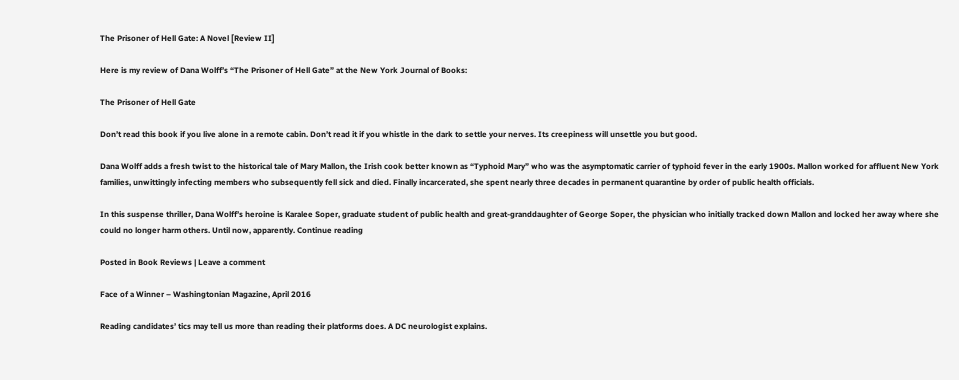The Prisoner of Hell Gate: A Novel [Review II]

Here is my review of Dana Wolff’s “The Prisoner of Hell Gate” at the New York Journal of Books:

The Prisoner of Hell Gate

Don’t read this book if you live alone in a remote cabin. Don’t read it if you whistle in the dark to settle your nerves. Its creepiness will unsettle you but good.

Dana Wolff adds a fresh twist to the historical tale of Mary Mallon, the Irish cook better known as “Typhoid Mary” who was the asymptomatic carrier of typhoid fever in the early 1900s. Mallon worked for affluent New York families, unwittingly infecting members who subsequently fell sick and died. Finally incarcerated, she spent nearly three decades in permanent quarantine by order of public health officials.

In this suspense thriller, Dana Wolff’s heroine is Karalee Soper, graduate student of public health and great-granddaughter of George Soper, the physician who initially tracked down Mallon and locked her away where she could no longer harm others. Until now, apparently. Continue reading

Posted in Book Reviews | Leave a comment

Face of a Winner – Washingtonian Magazine, April 2016

Reading candidates’ tics may tell us more than reading their platforms does. A DC neurologist explains.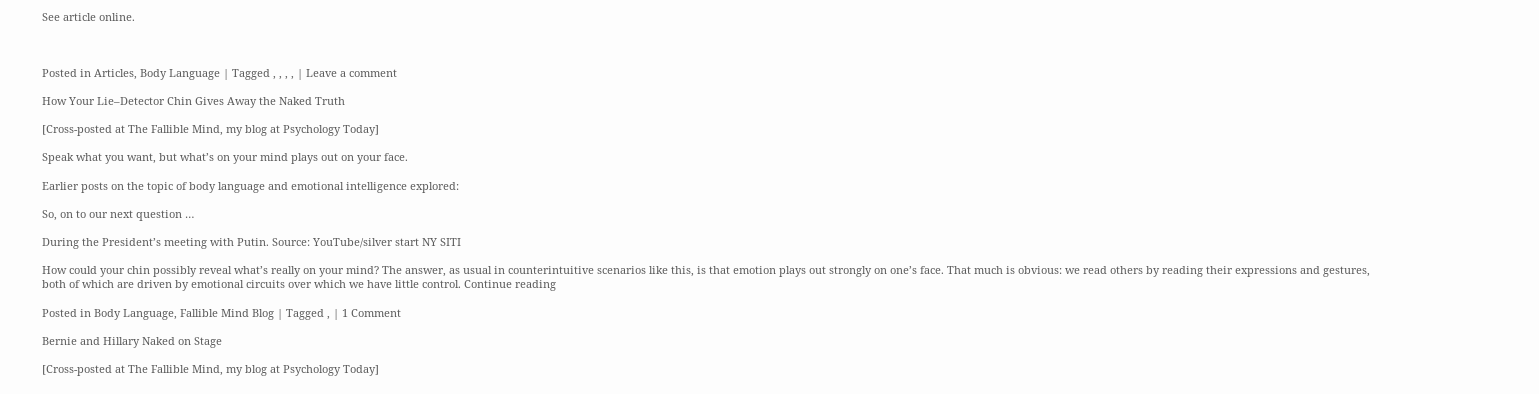See article online.



Posted in Articles, Body Language | Tagged , , , , | Leave a comment

How Your Lie–Detector Chin Gives Away the Naked Truth

[Cross-posted at The Fallible Mind, my blog at Psychology Today]

Speak what you want, but what’s on your mind plays out on your face.

Earlier posts on the topic of body language and emotional intelligence explored:

So, on to our next question …

During the President’s meeting with Putin. Source: YouTube/silver start NY SITI

How could your chin possibly reveal what’s really on your mind? The answer, as usual in counterintuitive scenarios like this, is that emotion plays out strongly on one’s face. That much is obvious: we read others by reading their expressions and gestures, both of which are driven by emotional circuits over which we have little control. Continue reading

Posted in Body Language, Fallible Mind Blog | Tagged , | 1 Comment

Bernie and Hillary Naked on Stage

[Cross-posted at The Fallible Mind, my blog at Psychology Today]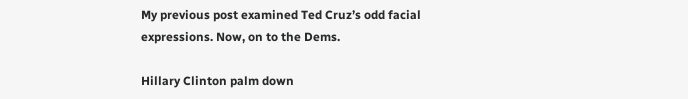My previous post examined Ted Cruz’s odd facial expressions. Now, on to the Dems.

Hillary Clinton palm down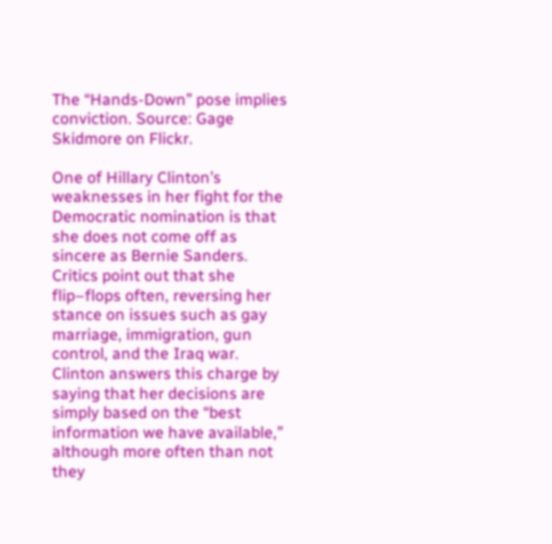The “Hands-Down” pose implies conviction. Source: Gage Skidmore on Flickr.

One of Hillary Clinton’s weaknesses in her fight for the Democratic nomination is that she does not come off as sincere as Bernie Sanders. Critics point out that she flip–flops often, reversing her stance on issues such as gay marriage, immigration, gun control, and the Iraq war. Clinton answers this charge by saying that her decisions are simply based on the “best information we have available,” although more often than not they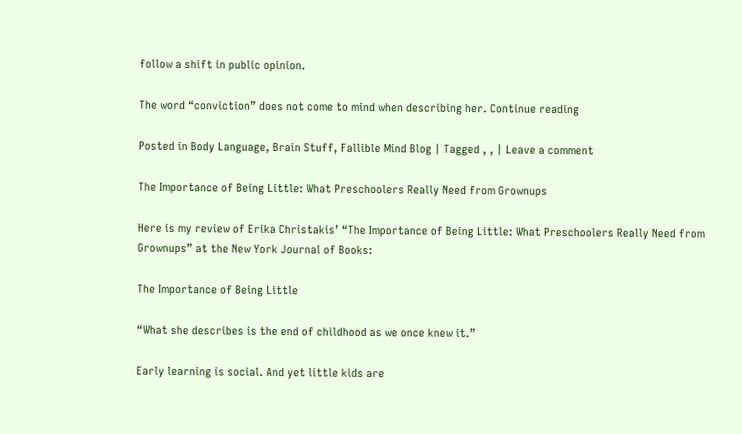follow a shift in public opinion.

The word “conviction” does not come to mind when describing her. Continue reading

Posted in Body Language, Brain Stuff, Fallible Mind Blog | Tagged , , | Leave a comment

The Importance of Being Little: What Preschoolers Really Need from Grownups

Here is my review of Erika Christakis’ “The Importance of Being Little: What Preschoolers Really Need from Grownups” at the New York Journal of Books:

The Importance of Being Little

“What she describes is the end of childhood as we once knew it.”

Early learning is social. And yet little kids are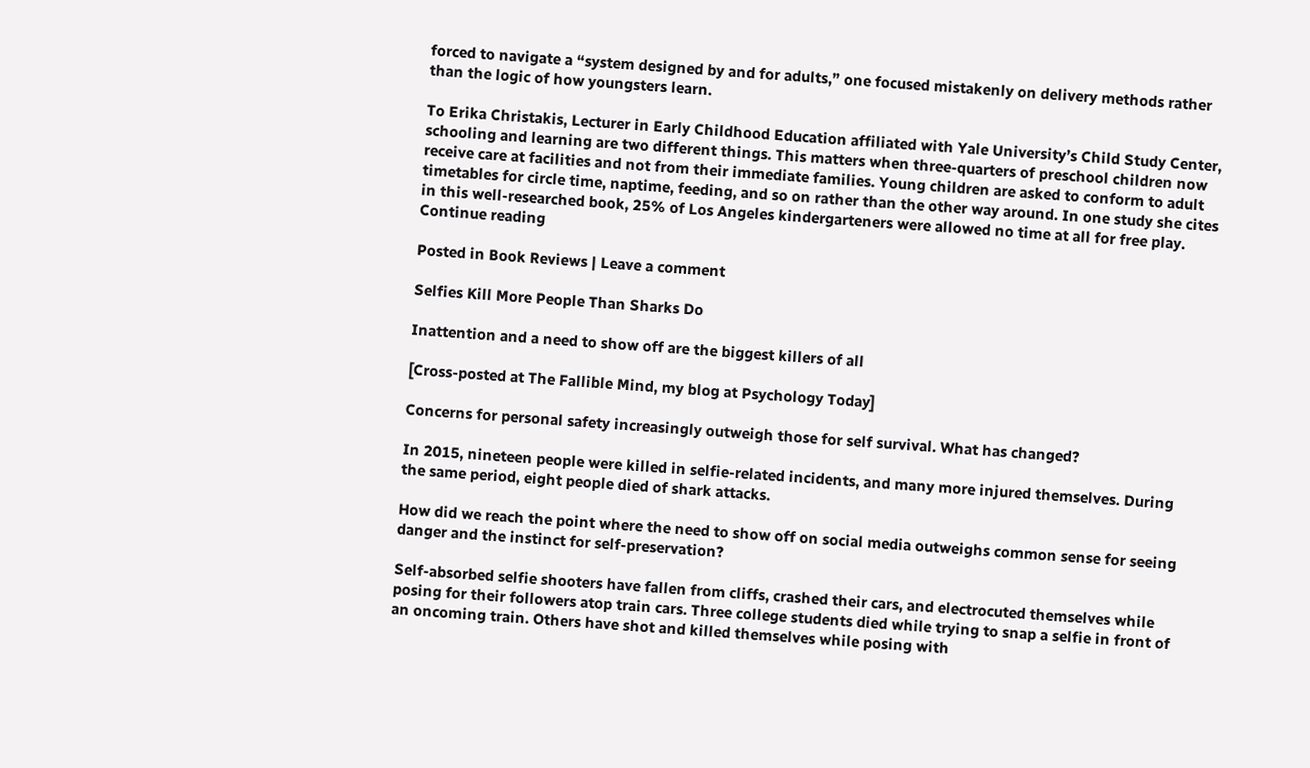forced to navigate a “system designed by and for adults,” one focused mistakenly on delivery methods rather than the logic of how youngsters learn.

To Erika Christakis, Lecturer in Early Childhood Education affiliated with Yale University’s Child Study Center, schooling and learning are two different things. This matters when three-quarters of preschool children now receive care at facilities and not from their immediate families. Young children are asked to conform to adult timetables for circle time, naptime, feeding, and so on rather than the other way around. In one study she cites in this well-researched book, 25% of Los Angeles kindergarteners were allowed no time at all for free play. Continue reading

Posted in Book Reviews | Leave a comment

Selfies Kill More People Than Sharks Do

Inattention and a need to show off are the biggest killers of all

[Cross-posted at The Fallible Mind, my blog at Psychology Today]

Concerns for personal safety increasingly outweigh those for self survival. What has changed?

In 2015, nineteen people were killed in selfie-related incidents, and many more injured themselves. During the same period, eight people died of shark attacks.

How did we reach the point where the need to show off on social media outweighs common sense for seeing danger and the instinct for self-preservation?

Self-absorbed selfie shooters have fallen from cliffs, crashed their cars, and electrocuted themselves while posing for their followers atop train cars. Three college students died while trying to snap a selfie in front of an oncoming train. Others have shot and killed themselves while posing with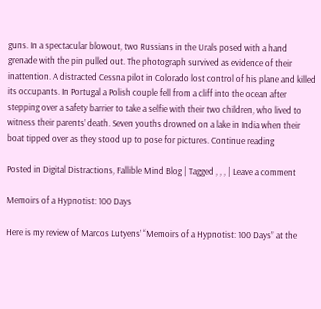guns. In a spectacular blowout, two Russians in the Urals posed with a hand grenade with the pin pulled out. The photograph survived as evidence of their inattention. A distracted Cessna pilot in Colorado lost control of his plane and killed its occupants. In Portugal a Polish couple fell from a cliff into the ocean after stepping over a safety barrier to take a selfie with their two children, who lived to witness their parents’ death. Seven youths drowned on a lake in India when their boat tipped over as they stood up to pose for pictures. Continue reading

Posted in Digital Distractions, Fallible Mind Blog | Tagged , , , | Leave a comment

Memoirs of a Hypnotist: 100 Days

Here is my review of Marcos Lutyens’ “Memoirs of a Hypnotist: 100 Days” at the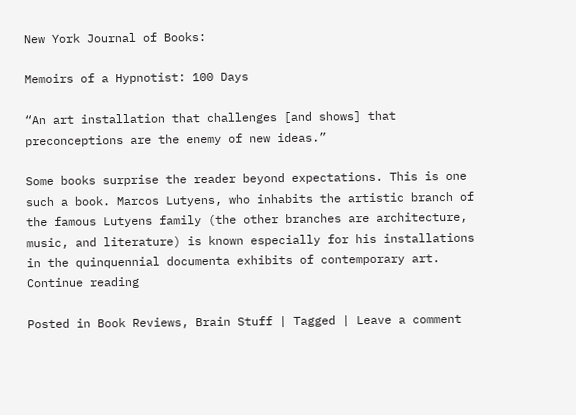New York Journal of Books:

Memoirs of a Hypnotist: 100 Days

“An art installation that challenges [and shows] that preconceptions are the enemy of new ideas.”

Some books surprise the reader beyond expectations. This is one such a book. Marcos Lutyens, who inhabits the artistic branch of the famous Lutyens family (the other branches are architecture, music, and literature) is known especially for his installations in the quinquennial documenta exhibits of contemporary art. Continue reading

Posted in Book Reviews, Brain Stuff | Tagged | Leave a comment